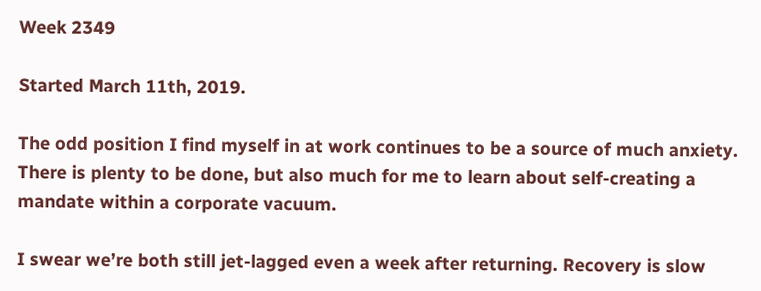Week 2349

Started March 11th, 2019.

The odd position I find myself in at work continues to be a source of much anxiety. There is plenty to be done, but also much for me to learn about self-creating a mandate within a corporate vacuum.

I swear we’re both still jet-lagged even a week after returning. Recovery is slow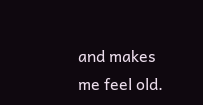and makes me feel old.